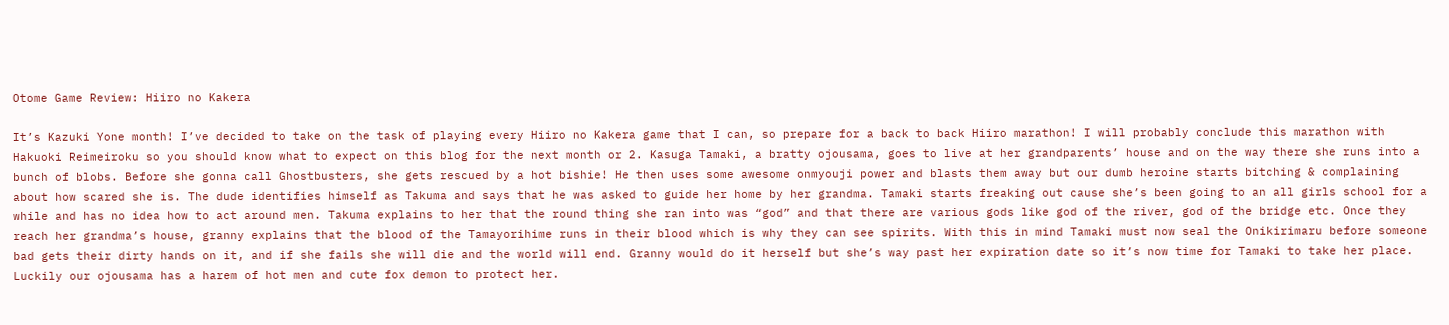Otome Game Review: Hiiro no Kakera

It’s Kazuki Yone month! I’ve decided to take on the task of playing every Hiiro no Kakera game that I can, so prepare for a back to back Hiiro marathon! I will probably conclude this marathon with Hakuoki Reimeiroku so you should know what to expect on this blog for the next month or 2. Kasuga Tamaki, a bratty ojousama, goes to live at her grandparents’ house and on the way there she runs into a bunch of blobs. Before she gonna call Ghostbusters, she gets rescued by a hot bishie! He then uses some awesome onmyouji power and blasts them away but our dumb heroine starts bitching & complaining about how scared she is. The dude identifies himself as Takuma and says that he was asked to guide her home by her grandma. Tamaki starts freaking out cause she’s been going to an all girls school for a while and has no idea how to act around men. Takuma explains to her that the round thing she ran into was “god” and that there are various gods like god of the river, god of the bridge etc. Once they reach her grandma’s house, granny explains that the blood of the Tamayorihime runs in their blood which is why they can see spirits. With this in mind Tamaki must now seal the Onikirimaru before someone bad gets their dirty hands on it, and if she fails she will die and the world will end. Granny would do it herself but she’s way past her expiration date so it’s now time for Tamaki to take her place. Luckily our ojousama has a harem of hot men and cute fox demon to protect her.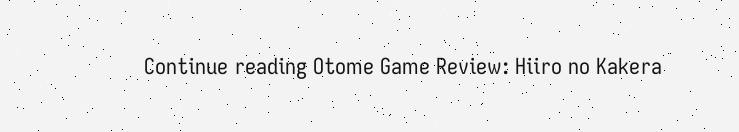Continue reading Otome Game Review: Hiiro no Kakera